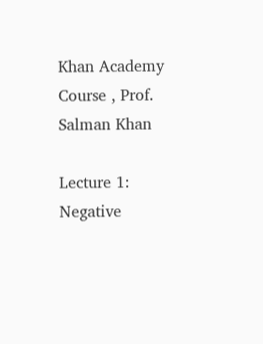Khan Academy Course , Prof. Salman Khan

Lecture 1: Negative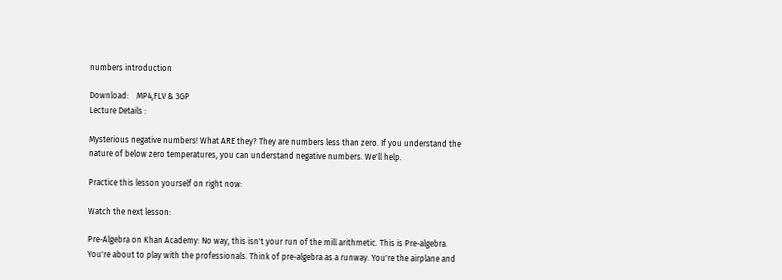numbers introduction

Download:    MP4,FLV & 3GP
Lecture Details :

Mysterious negative numbers! What ARE they? They are numbers less than zero. If you understand the nature of below zero temperatures, you can understand negative numbers. We'll help.

Practice this lesson yourself on right now:

Watch the next lesson:

Pre-Algebra on Khan Academy: No way, this isn't your run of the mill arithmetic. This is Pre-algebra. You're about to play with the professionals. Think of pre-algebra as a runway. You're the airplane and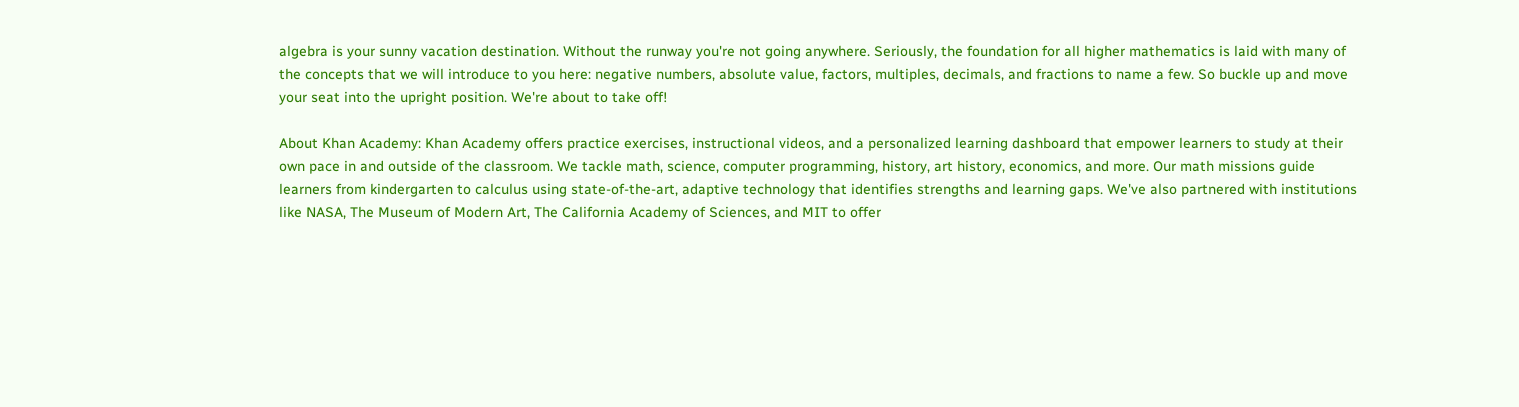algebra is your sunny vacation destination. Without the runway you're not going anywhere. Seriously, the foundation for all higher mathematics is laid with many of the concepts that we will introduce to you here: negative numbers, absolute value, factors, multiples, decimals, and fractions to name a few. So buckle up and move your seat into the upright position. We're about to take off!

About Khan Academy: Khan Academy offers practice exercises, instructional videos, and a personalized learning dashboard that empower learners to study at their own pace in and outside of the classroom. We tackle math, science, computer programming, history, art history, economics, and more. Our math missions guide learners from kindergarten to calculus using state-of-the-art, adaptive technology that identifies strengths and learning gaps. We've also partnered with institutions like NASA, The Museum of Modern Art, The California Academy of Sciences, and MIT to offer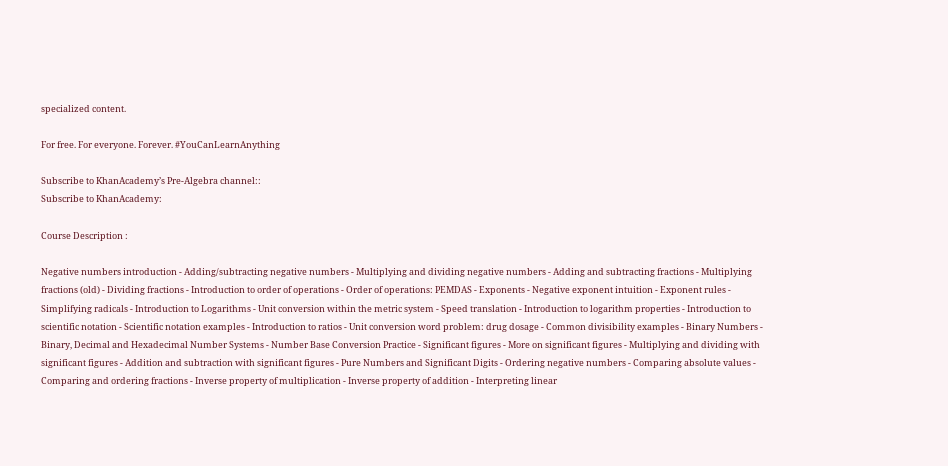specialized content.

For free. For everyone. Forever. #YouCanLearnAnything

Subscribe to KhanAcademy’s Pre-Algebra channel::
Subscribe to KhanAcademy:

Course Description :

Negative numbers introduction - Adding/subtracting negative numbers - Multiplying and dividing negative numbers - Adding and subtracting fractions - Multiplying fractions (old) - Dividing fractions - Introduction to order of operations - Order of operations: PEMDAS - Exponents - Negative exponent intuition - Exponent rules - Simplifying radicals - Introduction to Logarithms - Unit conversion within the metric system - Speed translation - Introduction to logarithm properties - Introduction to scientific notation - Scientific notation examples - Introduction to ratios - Unit conversion word problem: drug dosage - Common divisibility examples - Binary Numbers - Binary, Decimal and Hexadecimal Number Systems - Number Base Conversion Practice - Significant figures - More on significant figures - Multiplying and dividing with significant figures - Addition and subtraction with significant figures - Pure Numbers and Significant Digits - Ordering negative numbers - Comparing absolute values - Comparing and ordering fractions - Inverse property of multiplication - Inverse property of addition - Interpreting linear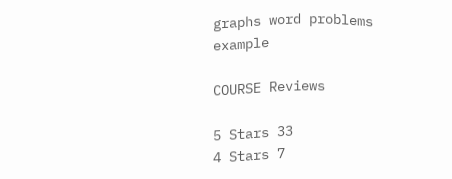graphs word problems example

COURSE Reviews

5 Stars 33
4 Stars 7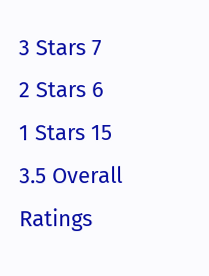3 Stars 7
2 Stars 6
1 Stars 15
3.5 Overall Ratings